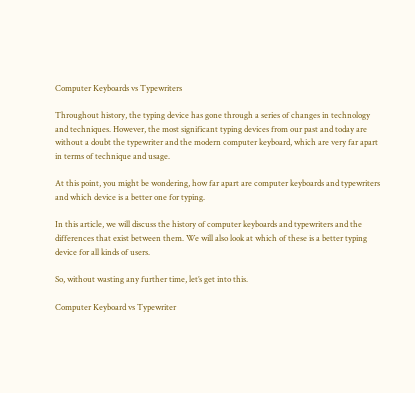Computer Keyboards vs Typewriters

Throughout history, the typing device has gone through a series of changes in technology and techniques. However, the most significant typing devices from our past and today are without a doubt the typewriter and the modern computer keyboard, which are very far apart in terms of technique and usage.

At this point, you might be wondering, how far apart are computer keyboards and typewriters and which device is a better one for typing.

In this article, we will discuss the history of computer keyboards and typewriters and the differences that exist between them. We will also look at which of these is a better typing device for all kinds of users.

So, without wasting any further time, let’s get into this.

Computer Keyboard vs Typewriter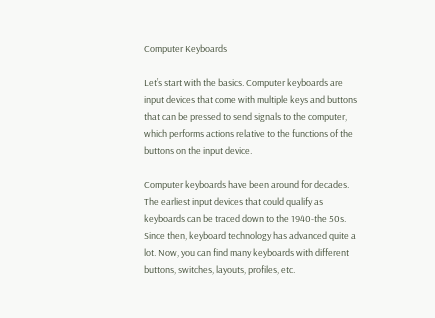Computer Keyboards

Let’s start with the basics. Computer keyboards are input devices that come with multiple keys and buttons that can be pressed to send signals to the computer, which performs actions relative to the functions of the buttons on the input device.

Computer keyboards have been around for decades. The earliest input devices that could qualify as keyboards can be traced down to the 1940-the 50s. Since then, keyboard technology has advanced quite a lot. Now, you can find many keyboards with different buttons, switches, layouts, profiles, etc.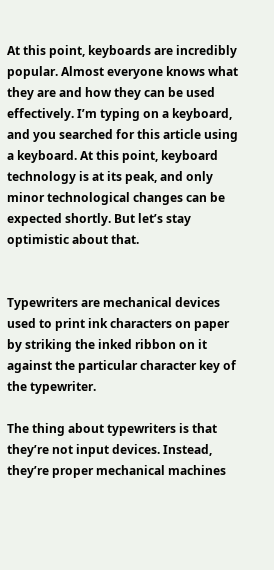At this point, keyboards are incredibly popular. Almost everyone knows what they are and how they can be used effectively. I’m typing on a keyboard, and you searched for this article using a keyboard. At this point, keyboard technology is at its peak, and only minor technological changes can be expected shortly. But let’s stay optimistic about that.


Typewriters are mechanical devices used to print ink characters on paper by striking the inked ribbon on it against the particular character key of the typewriter.

The thing about typewriters is that they’re not input devices. Instead, they’re proper mechanical machines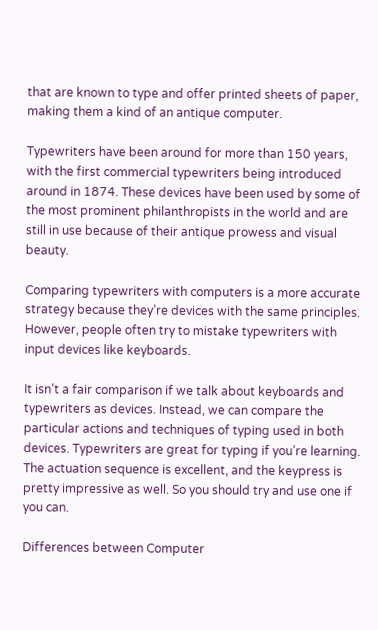that are known to type and offer printed sheets of paper, making them a kind of an antique computer.

Typewriters have been around for more than 150 years, with the first commercial typewriters being introduced around in 1874. These devices have been used by some of the most prominent philanthropists in the world and are still in use because of their antique prowess and visual beauty.

Comparing typewriters with computers is a more accurate strategy because they’re devices with the same principles. However, people often try to mistake typewriters with input devices like keyboards.

It isn’t a fair comparison if we talk about keyboards and typewriters as devices. Instead, we can compare the particular actions and techniques of typing used in both devices. Typewriters are great for typing if you’re learning. The actuation sequence is excellent, and the keypress is pretty impressive as well. So you should try and use one if you can.

Differences between Computer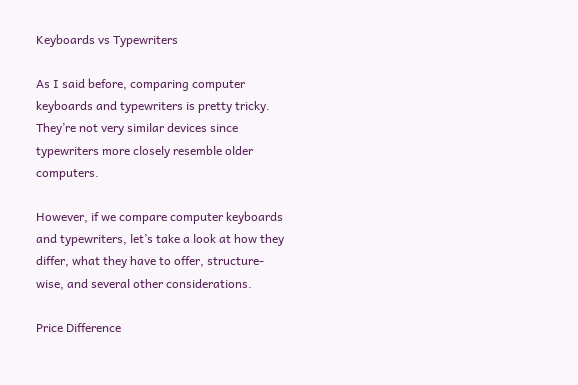Keyboards vs Typewriters

As I said before, comparing computer keyboards and typewriters is pretty tricky. They’re not very similar devices since typewriters more closely resemble older computers.

However, if we compare computer keyboards and typewriters, let’s take a look at how they differ, what they have to offer, structure-wise, and several other considerations.

Price Difference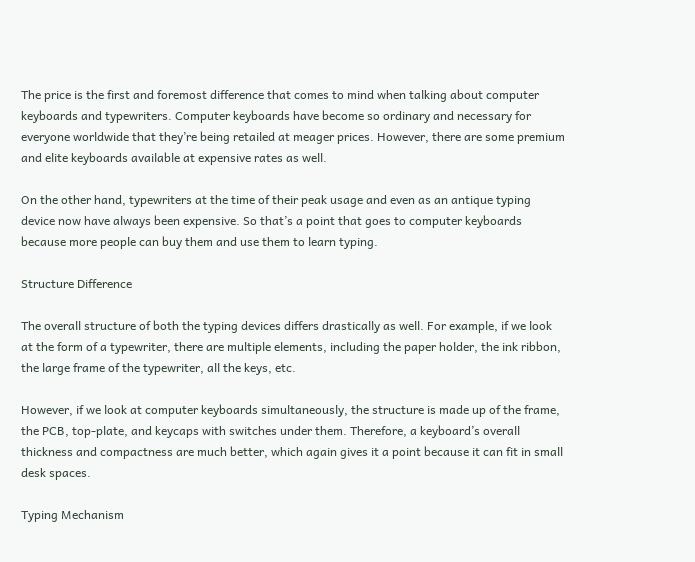The price is the first and foremost difference that comes to mind when talking about computer keyboards and typewriters. Computer keyboards have become so ordinary and necessary for everyone worldwide that they’re being retailed at meager prices. However, there are some premium and elite keyboards available at expensive rates as well.

On the other hand, typewriters at the time of their peak usage and even as an antique typing device now have always been expensive. So that’s a point that goes to computer keyboards because more people can buy them and use them to learn typing.

Structure Difference

The overall structure of both the typing devices differs drastically as well. For example, if we look at the form of a typewriter, there are multiple elements, including the paper holder, the ink ribbon, the large frame of the typewriter, all the keys, etc.

However, if we look at computer keyboards simultaneously, the structure is made up of the frame, the PCB, top-plate, and keycaps with switches under them. Therefore, a keyboard’s overall thickness and compactness are much better, which again gives it a point because it can fit in small desk spaces.

Typing Mechanism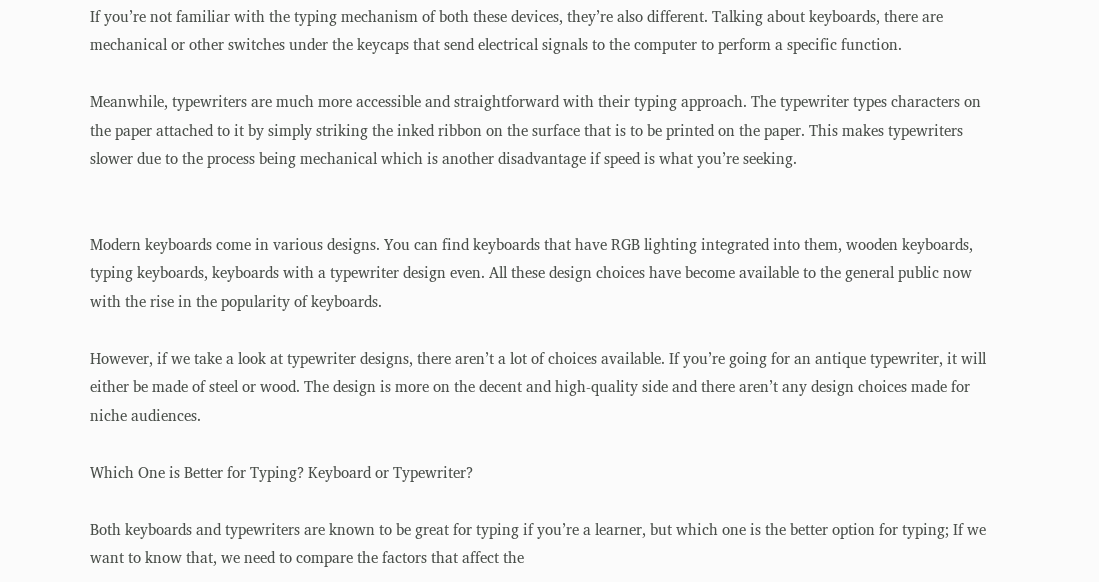If you’re not familiar with the typing mechanism of both these devices, they’re also different. Talking about keyboards, there are mechanical or other switches under the keycaps that send electrical signals to the computer to perform a specific function.

Meanwhile, typewriters are much more accessible and straightforward with their typing approach. The typewriter types characters on the paper attached to it by simply striking the inked ribbon on the surface that is to be printed on the paper. This makes typewriters slower due to the process being mechanical which is another disadvantage if speed is what you’re seeking.


Modern keyboards come in various designs. You can find keyboards that have RGB lighting integrated into them, wooden keyboards, typing keyboards, keyboards with a typewriter design even. All these design choices have become available to the general public now with the rise in the popularity of keyboards.

However, if we take a look at typewriter designs, there aren’t a lot of choices available. If you’re going for an antique typewriter, it will either be made of steel or wood. The design is more on the decent and high-quality side and there aren’t any design choices made for niche audiences.

Which One is Better for Typing? Keyboard or Typewriter?

Both keyboards and typewriters are known to be great for typing if you’re a learner, but which one is the better option for typing; If we want to know that, we need to compare the factors that affect the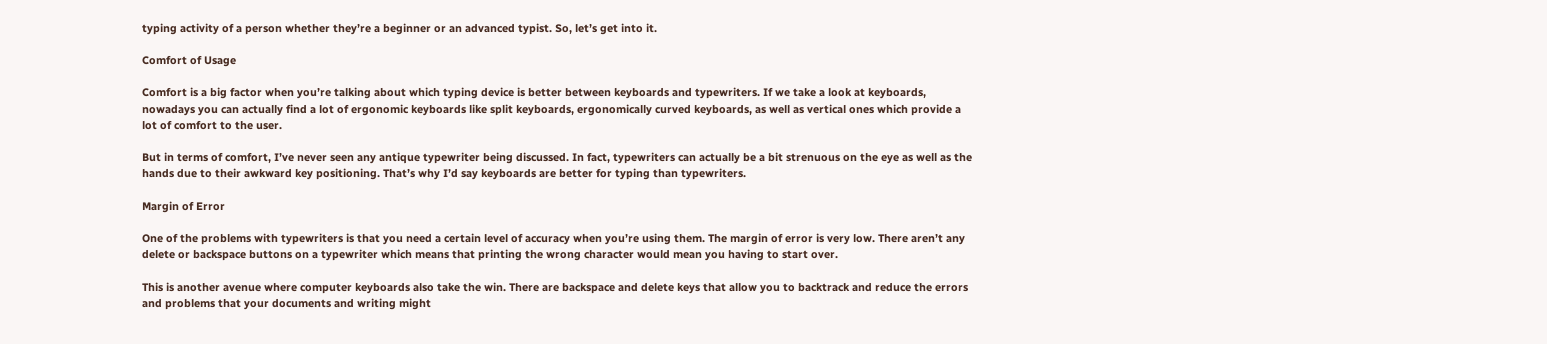typing activity of a person whether they’re a beginner or an advanced typist. So, let’s get into it.

Comfort of Usage

Comfort is a big factor when you’re talking about which typing device is better between keyboards and typewriters. If we take a look at keyboards, nowadays you can actually find a lot of ergonomic keyboards like split keyboards, ergonomically curved keyboards, as well as vertical ones which provide a lot of comfort to the user.

But in terms of comfort, I’ve never seen any antique typewriter being discussed. In fact, typewriters can actually be a bit strenuous on the eye as well as the hands due to their awkward key positioning. That’s why I’d say keyboards are better for typing than typewriters.

Margin of Error

One of the problems with typewriters is that you need a certain level of accuracy when you’re using them. The margin of error is very low. There aren’t any delete or backspace buttons on a typewriter which means that printing the wrong character would mean you having to start over.

This is another avenue where computer keyboards also take the win. There are backspace and delete keys that allow you to backtrack and reduce the errors and problems that your documents and writing might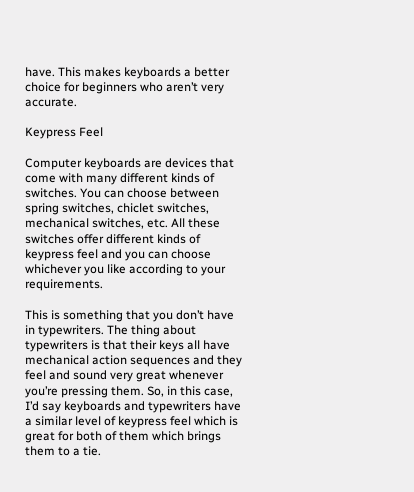have. This makes keyboards a better choice for beginners who aren’t very accurate.

Keypress Feel

Computer keyboards are devices that come with many different kinds of switches. You can choose between spring switches, chiclet switches, mechanical switches, etc. All these switches offer different kinds of keypress feel and you can choose whichever you like according to your requirements.

This is something that you don’t have in typewriters. The thing about typewriters is that their keys all have mechanical action sequences and they feel and sound very great whenever you’re pressing them. So, in this case, I’d say keyboards and typewriters have a similar level of keypress feel which is great for both of them which brings them to a tie.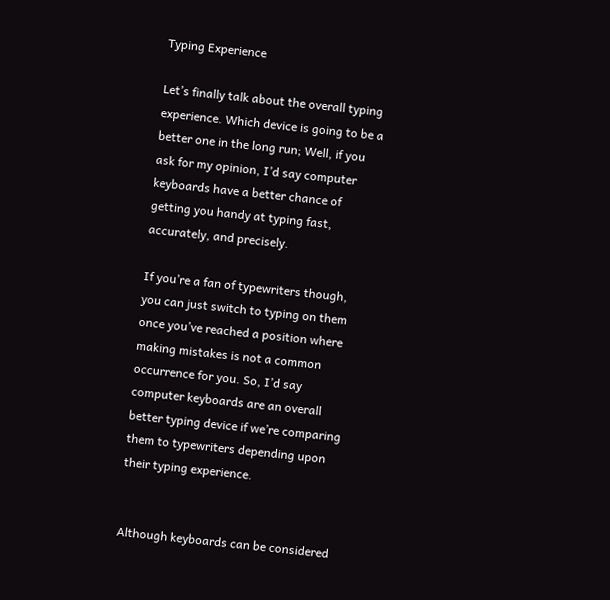Typing Experience

Let’s finally talk about the overall typing experience. Which device is going to be a better one in the long run; Well, if you ask for my opinion, I’d say computer keyboards have a better chance of getting you handy at typing fast, accurately, and precisely.

If you’re a fan of typewriters though, you can just switch to typing on them once you’ve reached a position where making mistakes is not a common occurrence for you. So, I’d say computer keyboards are an overall better typing device if we’re comparing them to typewriters depending upon their typing experience.


Although keyboards can be considered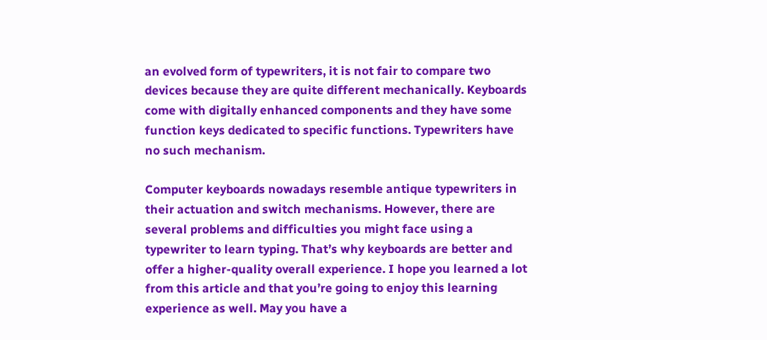an evolved form of typewriters, it is not fair to compare two devices because they are quite different mechanically. Keyboards come with digitally enhanced components and they have some function keys dedicated to specific functions. Typewriters have no such mechanism.

Computer keyboards nowadays resemble antique typewriters in their actuation and switch mechanisms. However, there are several problems and difficulties you might face using a typewriter to learn typing. That’s why keyboards are better and offer a higher-quality overall experience. I hope you learned a lot from this article and that you’re going to enjoy this learning experience as well. May you have a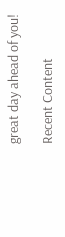great day ahead of you!

Recent Content